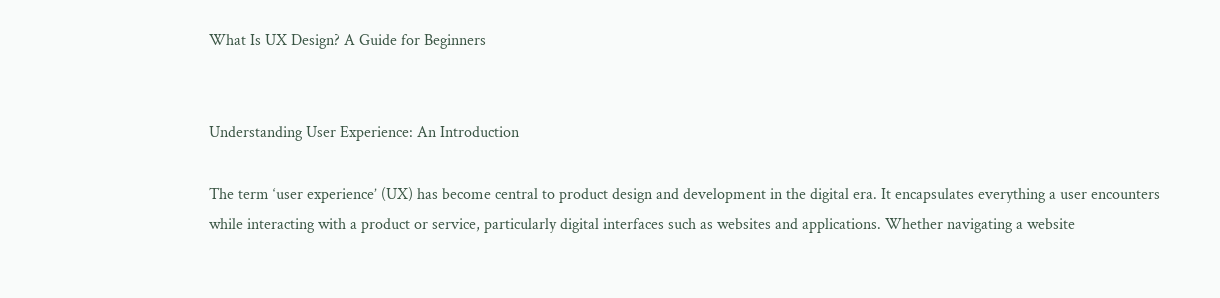What Is UX Design? A Guide for Beginners


Understanding User Experience: An Introduction

The term ‘user experience’ (UX) has become central to product design and development in the digital era. It encapsulates everything a user encounters while interacting with a product or service, particularly digital interfaces such as websites and applications. Whether navigating a website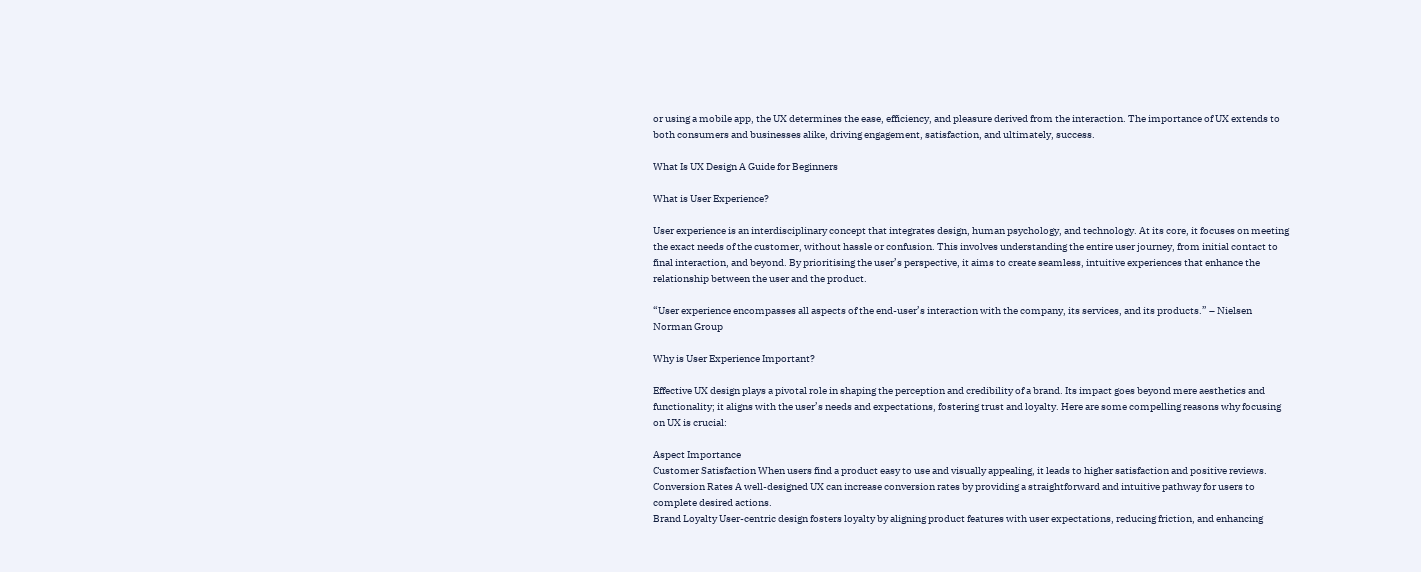or using a mobile app, the UX determines the ease, efficiency, and pleasure derived from the interaction. The importance of UX extends to both consumers and businesses alike, driving engagement, satisfaction, and ultimately, success.

What Is UX Design A Guide for Beginners

What is User Experience?

User experience is an interdisciplinary concept that integrates design, human psychology, and technology. At its core, it focuses on meeting the exact needs of the customer, without hassle or confusion. This involves understanding the entire user journey, from initial contact to final interaction, and beyond. By prioritising the user’s perspective, it aims to create seamless, intuitive experiences that enhance the relationship between the user and the product.

“User experience encompasses all aspects of the end-user’s interaction with the company, its services, and its products.” – Nielsen Norman Group

Why is User Experience Important?

Effective UX design plays a pivotal role in shaping the perception and credibility of a brand. Its impact goes beyond mere aesthetics and functionality; it aligns with the user’s needs and expectations, fostering trust and loyalty. Here are some compelling reasons why focusing on UX is crucial:

Aspect Importance
Customer Satisfaction When users find a product easy to use and visually appealing, it leads to higher satisfaction and positive reviews.
Conversion Rates A well-designed UX can increase conversion rates by providing a straightforward and intuitive pathway for users to complete desired actions.
Brand Loyalty User-centric design fosters loyalty by aligning product features with user expectations, reducing friction, and enhancing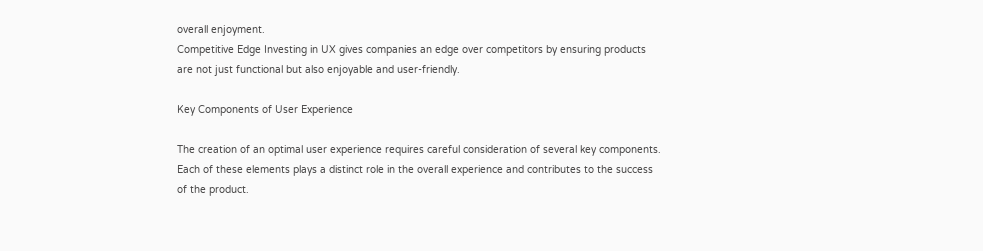overall enjoyment.
Competitive Edge Investing in UX gives companies an edge over competitors by ensuring products are not just functional but also enjoyable and user-friendly.

Key Components of User Experience

The creation of an optimal user experience requires careful consideration of several key components. Each of these elements plays a distinct role in the overall experience and contributes to the success of the product.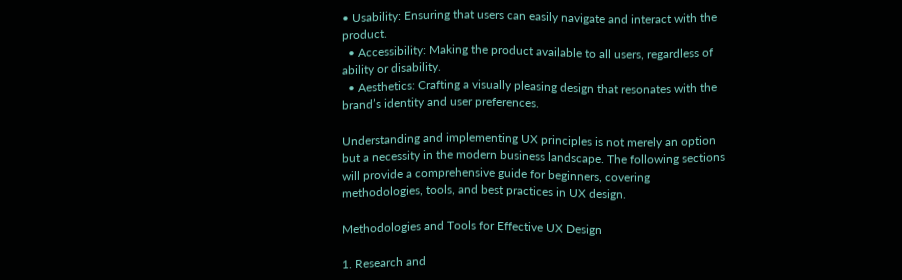• Usability: Ensuring that users can easily navigate and interact with the product.
  • Accessibility: Making the product available to all users, regardless of ability or disability.
  • Aesthetics: Crafting a visually pleasing design that resonates with the brand’s identity and user preferences.

Understanding and implementing UX principles is not merely an option but a necessity in the modern business landscape. The following sections will provide a comprehensive guide for beginners, covering methodologies, tools, and best practices in UX design.

Methodologies and Tools for Effective UX Design

1. Research and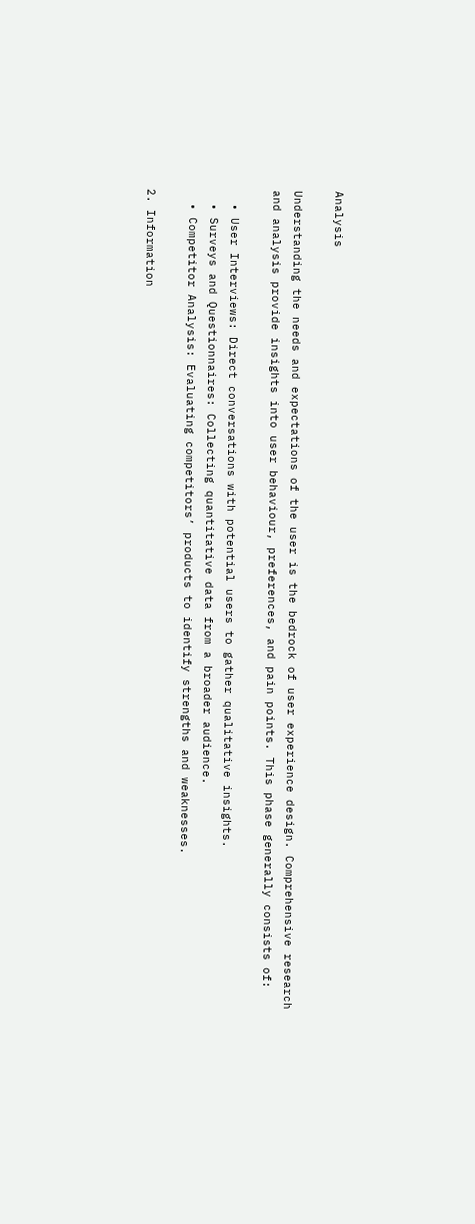Analysis

Understanding the needs and expectations of the user is the bedrock of user experience design. Comprehensive research and analysis provide insights into user behaviour, preferences, and pain points. This phase generally consists of:

  • User Interviews: Direct conversations with potential users to gather qualitative insights.
  • Surveys and Questionnaires: Collecting quantitative data from a broader audience.
  • Competitor Analysis: Evaluating competitors’ products to identify strengths and weaknesses.

2. Information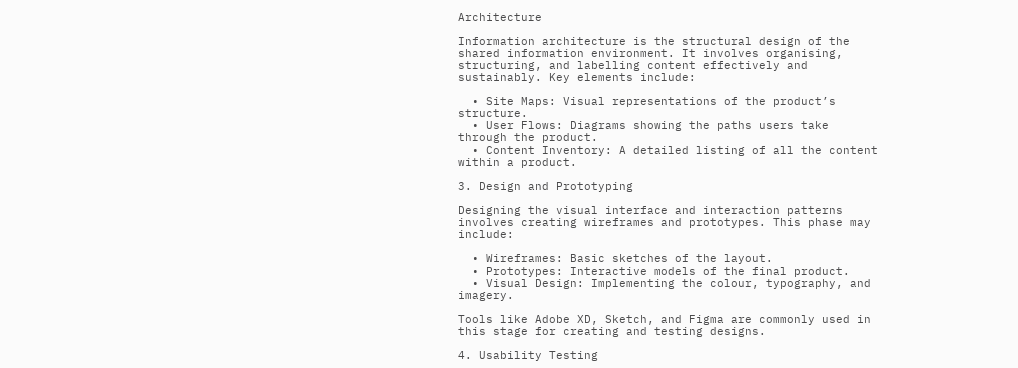Architecture

Information architecture is the structural design of the shared information environment. It involves organising, structuring, and labelling content effectively and sustainably. Key elements include:

  • Site Maps: Visual representations of the product’s structure.
  • User Flows: Diagrams showing the paths users take through the product.
  • Content Inventory: A detailed listing of all the content within a product.

3. Design and Prototyping

Designing the visual interface and interaction patterns involves creating wireframes and prototypes. This phase may include:

  • Wireframes: Basic sketches of the layout.
  • Prototypes: Interactive models of the final product.
  • Visual Design: Implementing the colour, typography, and imagery.

Tools like Adobe XD, Sketch, and Figma are commonly used in this stage for creating and testing designs.

4. Usability Testing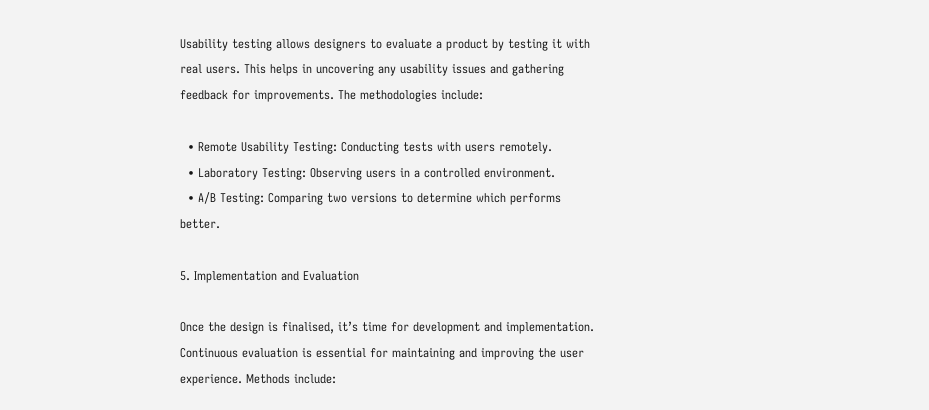Usability testing allows designers to evaluate a product by testing it with real users. This helps in uncovering any usability issues and gathering feedback for improvements. The methodologies include:

  • Remote Usability Testing: Conducting tests with users remotely.
  • Laboratory Testing: Observing users in a controlled environment.
  • A/B Testing: Comparing two versions to determine which performs better.

5. Implementation and Evaluation

Once the design is finalised, it’s time for development and implementation. Continuous evaluation is essential for maintaining and improving the user experience. Methods include: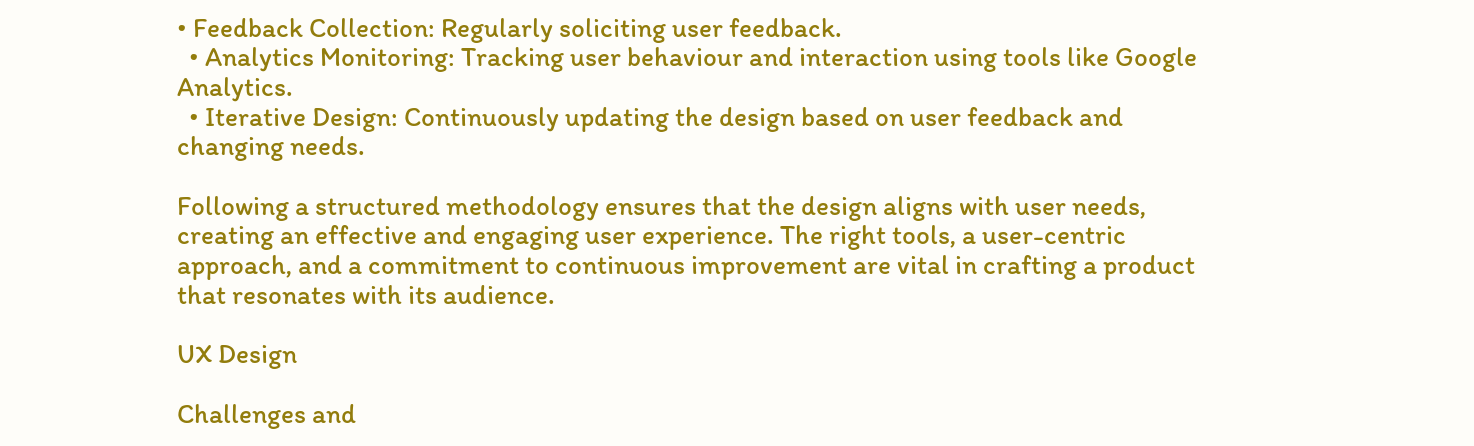• Feedback Collection: Regularly soliciting user feedback.
  • Analytics Monitoring: Tracking user behaviour and interaction using tools like Google Analytics.
  • Iterative Design: Continuously updating the design based on user feedback and changing needs.

Following a structured methodology ensures that the design aligns with user needs, creating an effective and engaging user experience. The right tools, a user-centric approach, and a commitment to continuous improvement are vital in crafting a product that resonates with its audience.

UX Design

Challenges and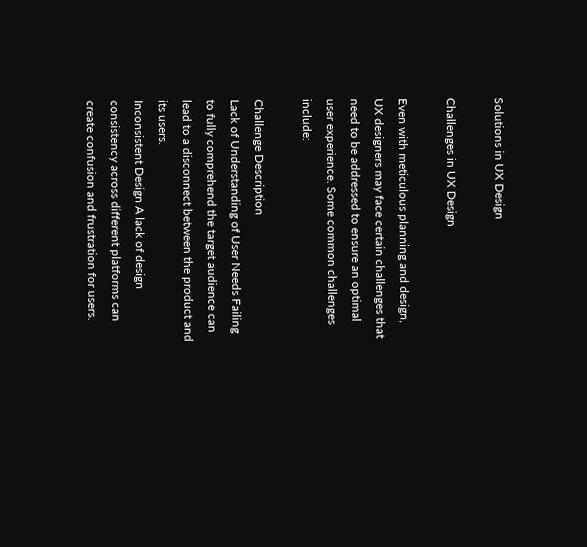Solutions in UX Design

Challenges in UX Design

Even with meticulous planning and design, UX designers may face certain challenges that need to be addressed to ensure an optimal user experience. Some common challenges include:

Challenge Description
Lack of Understanding of User Needs Failing to fully comprehend the target audience can lead to a disconnect between the product and its users.
Inconsistent Design A lack of design consistency across different platforms can create confusion and frustration for users.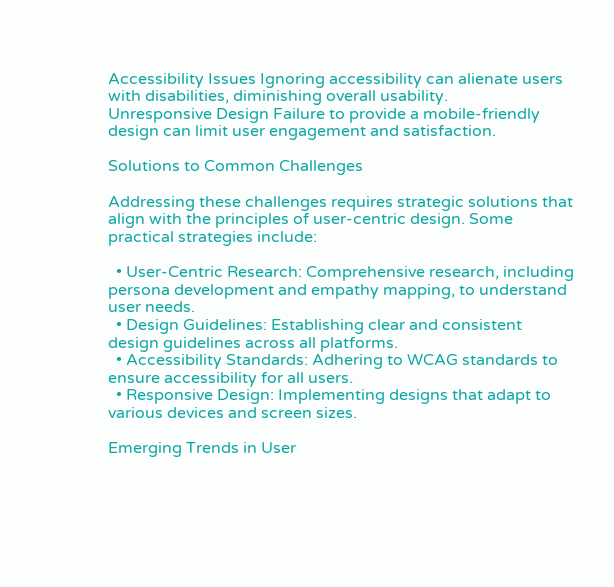Accessibility Issues Ignoring accessibility can alienate users with disabilities, diminishing overall usability.
Unresponsive Design Failure to provide a mobile-friendly design can limit user engagement and satisfaction.

Solutions to Common Challenges

Addressing these challenges requires strategic solutions that align with the principles of user-centric design. Some practical strategies include:

  • User-Centric Research: Comprehensive research, including persona development and empathy mapping, to understand user needs.
  • Design Guidelines: Establishing clear and consistent design guidelines across all platforms.
  • Accessibility Standards: Adhering to WCAG standards to ensure accessibility for all users.
  • Responsive Design: Implementing designs that adapt to various devices and screen sizes.

Emerging Trends in User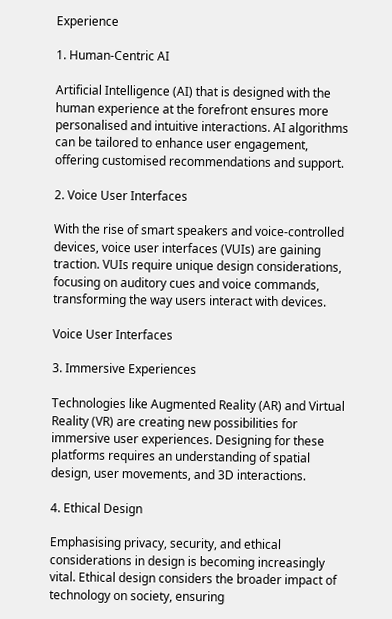Experience

1. Human-Centric AI

Artificial Intelligence (AI) that is designed with the human experience at the forefront ensures more personalised and intuitive interactions. AI algorithms can be tailored to enhance user engagement, offering customised recommendations and support.

2. Voice User Interfaces

With the rise of smart speakers and voice-controlled devices, voice user interfaces (VUIs) are gaining traction. VUIs require unique design considerations, focusing on auditory cues and voice commands, transforming the way users interact with devices.

Voice User Interfaces

3. Immersive Experiences

Technologies like Augmented Reality (AR) and Virtual Reality (VR) are creating new possibilities for immersive user experiences. Designing for these platforms requires an understanding of spatial design, user movements, and 3D interactions.

4. Ethical Design

Emphasising privacy, security, and ethical considerations in design is becoming increasingly vital. Ethical design considers the broader impact of technology on society, ensuring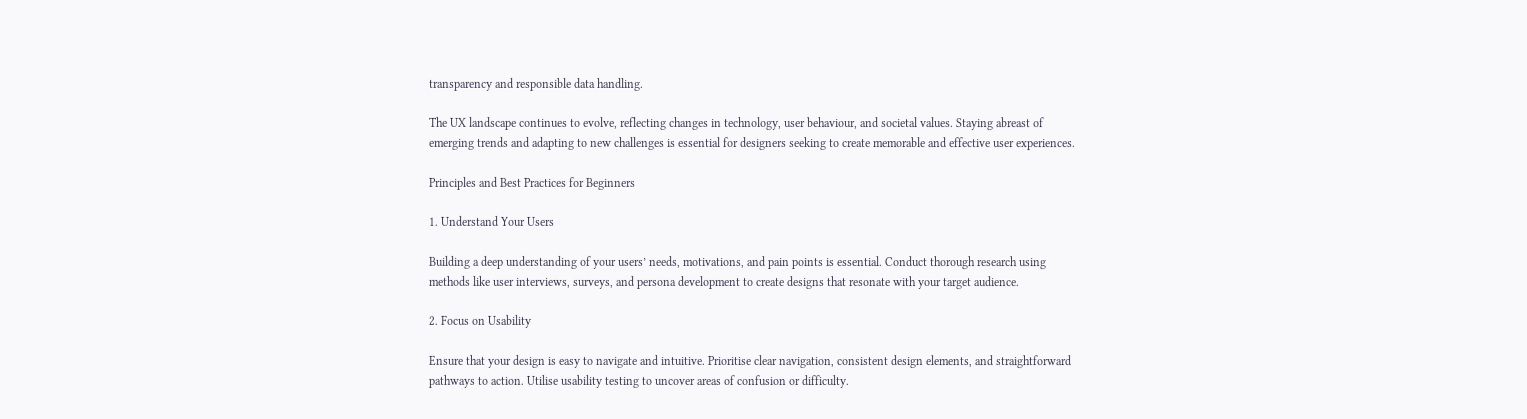transparency and responsible data handling.

The UX landscape continues to evolve, reflecting changes in technology, user behaviour, and societal values. Staying abreast of emerging trends and adapting to new challenges is essential for designers seeking to create memorable and effective user experiences.

Principles and Best Practices for Beginners

1. Understand Your Users

Building a deep understanding of your users’ needs, motivations, and pain points is essential. Conduct thorough research using methods like user interviews, surveys, and persona development to create designs that resonate with your target audience.

2. Focus on Usability

Ensure that your design is easy to navigate and intuitive. Prioritise clear navigation, consistent design elements, and straightforward pathways to action. Utilise usability testing to uncover areas of confusion or difficulty.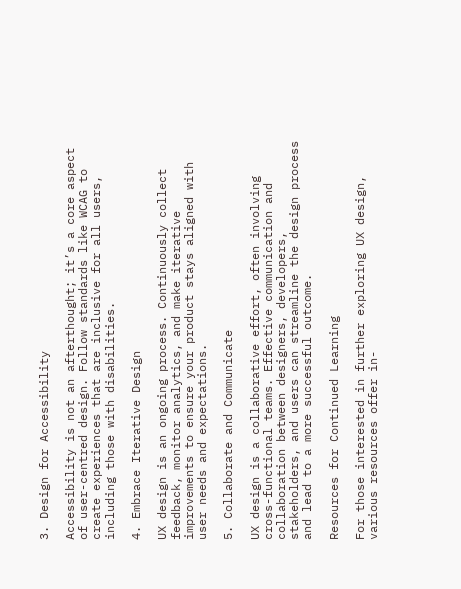3. Design for Accessibility

Accessibility is not an afterthought; it’s a core aspect of user-centred design. Follow standards like WCAG to create experiences that are inclusive for all users, including those with disabilities.

4. Embrace Iterative Design

UX design is an ongoing process. Continuously collect feedback, monitor analytics, and make iterative improvements to ensure your product stays aligned with user needs and expectations.

5. Collaborate and Communicate

UX design is a collaborative effort, often involving cross-functional teams. Effective communication and collaboration between designers, developers, stakeholders, and users can streamline the design process and lead to a more successful outcome.

Resources for Continued Learning

For those interested in further exploring UX design, various resources offer in-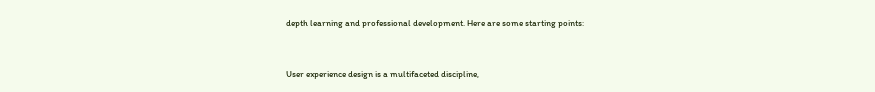depth learning and professional development. Here are some starting points:


User experience design is a multifaceted discipline,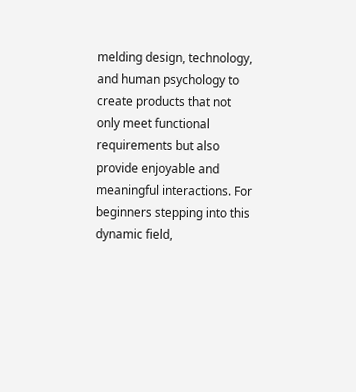melding design, technology, and human psychology to create products that not only meet functional requirements but also provide enjoyable and meaningful interactions. For beginners stepping into this dynamic field,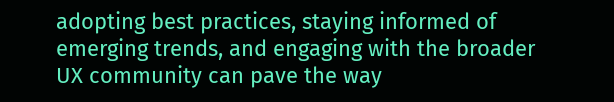adopting best practices, staying informed of emerging trends, and engaging with the broader UX community can pave the way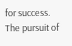for success. The pursuit of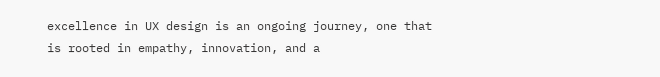excellence in UX design is an ongoing journey, one that is rooted in empathy, innovation, and a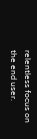relentless focus on the end user.